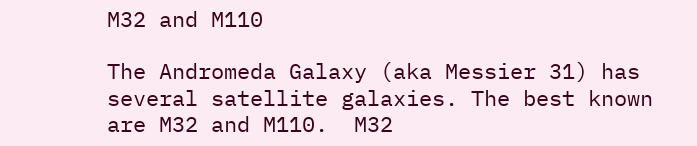M32 and M110

The Andromeda Galaxy (aka Messier 31) has several satellite galaxies. The best known are M32 and M110.  M32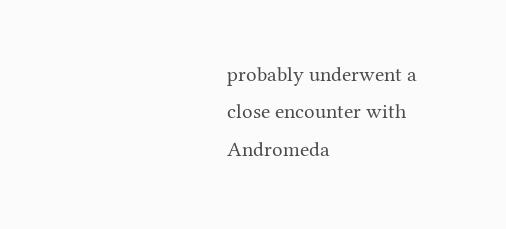probably underwent a close encounter with Andromeda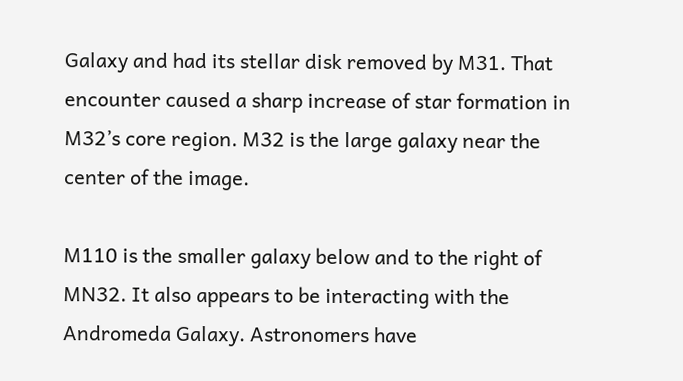Galaxy and had its stellar disk removed by M31. That encounter caused a sharp increase of star formation in M32’s core region. M32 is the large galaxy near the center of the image.

M110 is the smaller galaxy below and to the right of MN32. It also appears to be interacting with the Andromeda Galaxy. Astronomers have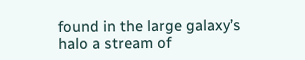found in the large galaxy’s halo a stream of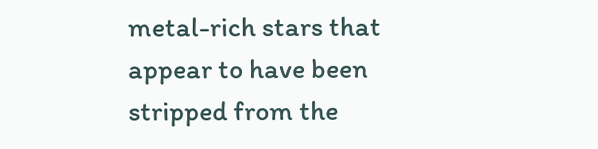metal-rich stars that appear to have been stripped from the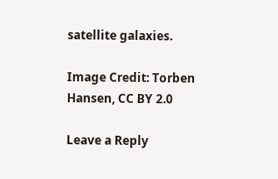satellite galaxies.

Image Credit: Torben Hansen, CC BY 2.0

Leave a Reply